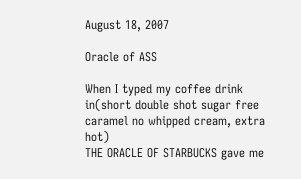August 18, 2007

Oracle of ASS

When I typed my coffee drink in(short double shot sugar free caramel no whipped cream, extra hot)
THE ORACLE OF STARBUCKS gave me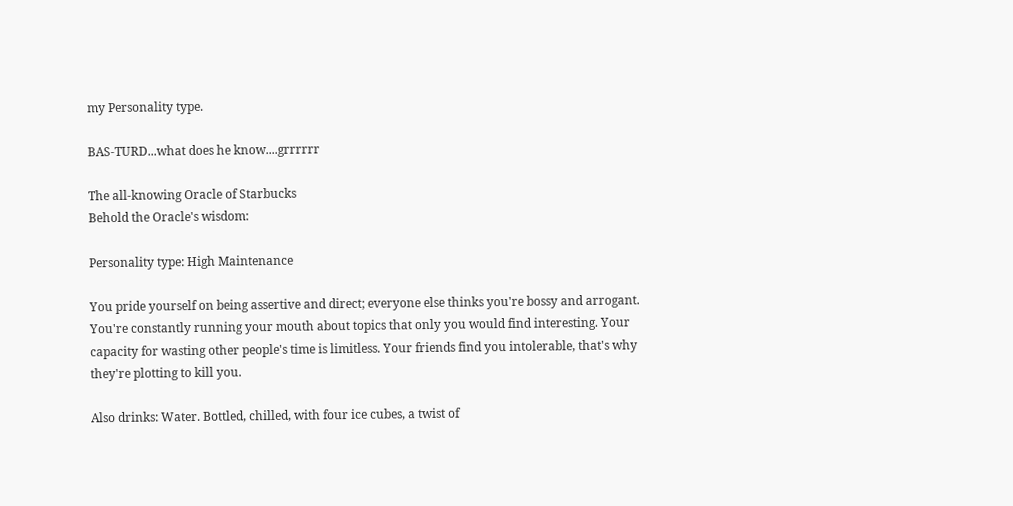my Personality type.

BAS-TURD...what does he know....grrrrrr

The all-knowing Oracle of Starbucks
Behold the Oracle's wisdom:

Personality type: High Maintenance

You pride yourself on being assertive and direct; everyone else thinks you're bossy and arrogant. You're constantly running your mouth about topics that only you would find interesting. Your capacity for wasting other people's time is limitless. Your friends find you intolerable, that's why they're plotting to kill you.

Also drinks: Water. Bottled, chilled, with four ice cubes, a twist of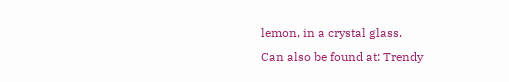lemon, in a crystal glass.
Can also be found at: Trendy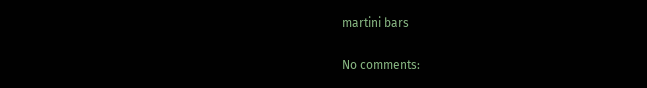martini bars

No comments: